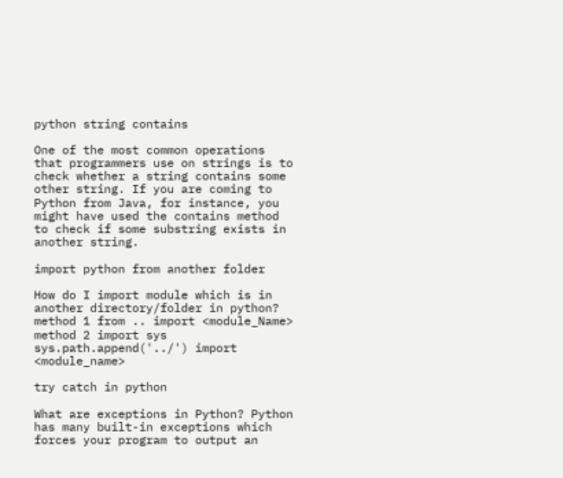python string contains

One of the most common operations that programmers use on strings is to check whether a string contains some other string. If you are coming to Python from Java, for instance, you might have used the contains method to check if some substring exists in another string.

import python from another folder

How do I import module which is in another directory/folder in python? method 1 from .. import <module_Name> method 2 import sys sys.path.append('../') import <module_name>

try catch in python

What are exceptions in Python? Python has many built-in exceptions which forces your program to output an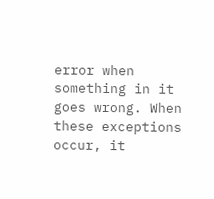error when something in it goes wrong. When these exceptions occur, it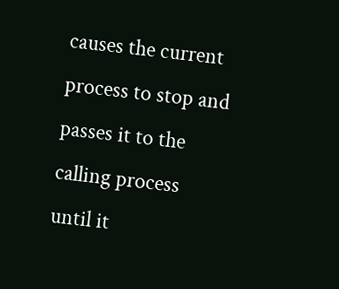causes the current process to stop and passes it to the calling process until it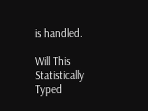is handled.

Will This Statistically Typed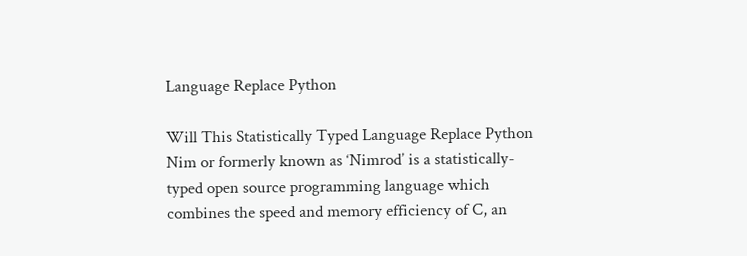Language Replace Python

Will This Statistically Typed Language Replace Python Nim or formerly known as ‘Nimrod’ is a statistically-typed open source programming language which combines the speed and memory efficiency of C, an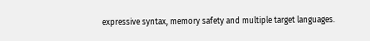expressive syntax, memory safety and multiple target languages.